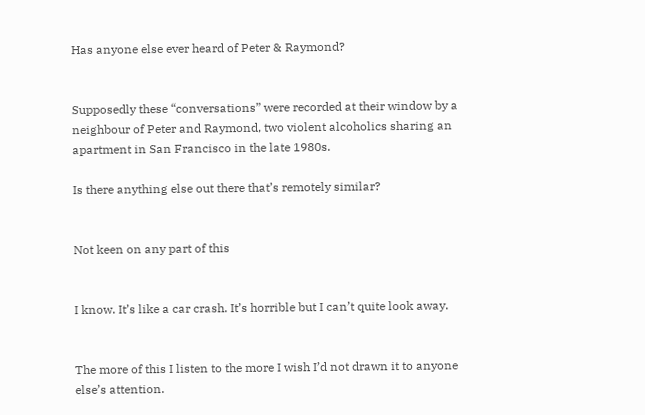Has anyone else ever heard of Peter & Raymond?


Supposedly these “conversations” were recorded at their window by a neighbour of Peter and Raymond, two violent alcoholics sharing an apartment in San Francisco in the late 1980s.

Is there anything else out there that’s remotely similar?


Not keen on any part of this


I know. It’s like a car crash. It’s horrible but I can’t quite look away.


The more of this I listen to the more I wish I’d not drawn it to anyone else’s attention.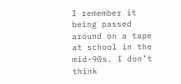I remember it being passed around on a tape at school in the mid-90s. I don’t think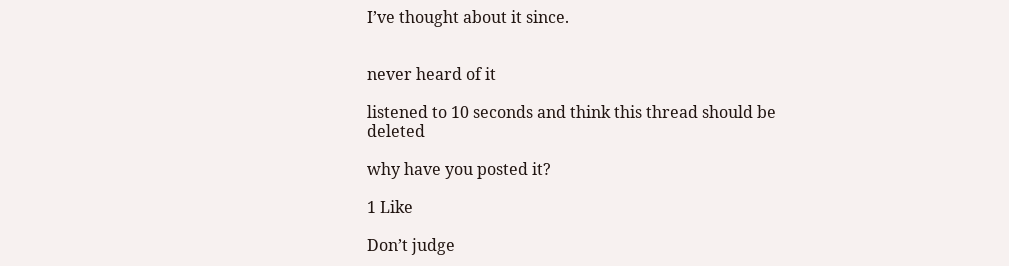I’ve thought about it since.


never heard of it

listened to 10 seconds and think this thread should be deleted

why have you posted it?

1 Like

Don’t judge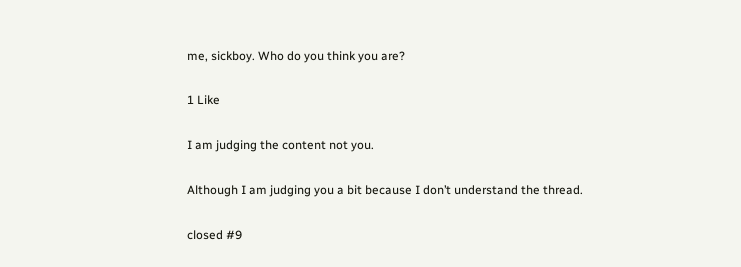me, sickboy. Who do you think you are?

1 Like

I am judging the content not you.

Although I am judging you a bit because I don’t understand the thread.

closed #9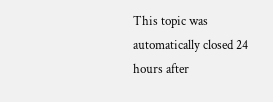This topic was automatically closed 24 hours after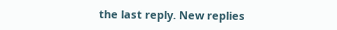the last reply. New replies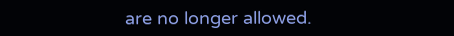are no longer allowed.